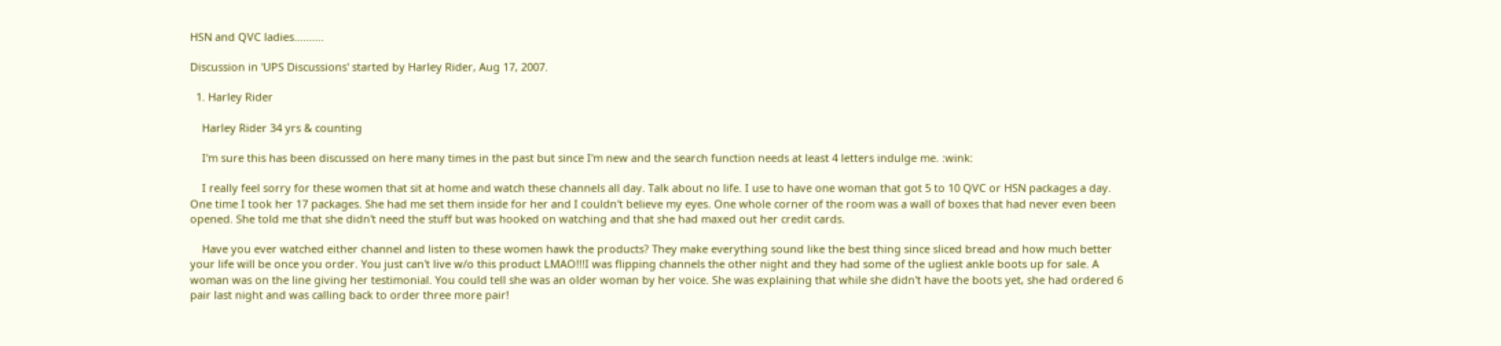HSN and QVC ladies..........

Discussion in 'UPS Discussions' started by Harley Rider, Aug 17, 2007.

  1. Harley Rider

    Harley Rider 34 yrs & counting

    I'm sure this has been discussed on here many times in the past but since I'm new and the search function needs at least 4 letters indulge me. :wink:

    I really feel sorry for these women that sit at home and watch these channels all day. Talk about no life. I use to have one woman that got 5 to 10 QVC or HSN packages a day. One time I took her 17 packages. She had me set them inside for her and I couldn't believe my eyes. One whole corner of the room was a wall of boxes that had never even been opened. She told me that she didn't need the stuff but was hooked on watching and that she had maxed out her credit cards.

    Have you ever watched either channel and listen to these women hawk the products? They make everything sound like the best thing since sliced bread and how much better your life will be once you order. You just can't live w/o this product LMAO!!!I was flipping channels the other night and they had some of the ugliest ankle boots up for sale. A woman was on the line giving her testimonial. You could tell she was an older woman by her voice. She was explaining that while she didn't have the boots yet, she had ordered 6 pair last night and was calling back to order three more pair!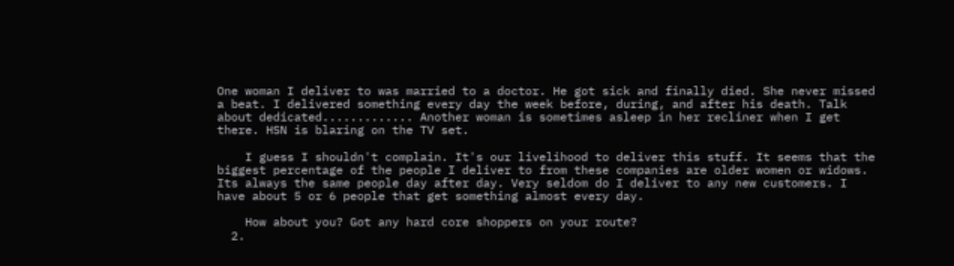One woman I deliver to was married to a doctor. He got sick and finally died. She never missed a beat. I delivered something every day the week before, during, and after his death. Talk about dedicated............. Another woman is sometimes asleep in her recliner when I get there. HSN is blaring on the TV set.

    I guess I shouldn't complain. It's our livelihood to deliver this stuff. It seems that the biggest percentage of the people I deliver to from these companies are older women or widows. Its always the same people day after day. Very seldom do I deliver to any new customers. I have about 5 or 6 people that get something almost every day.

    How about you? Got any hard core shoppers on your route?
  2.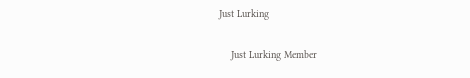Just Lurking

    Just Lurking Member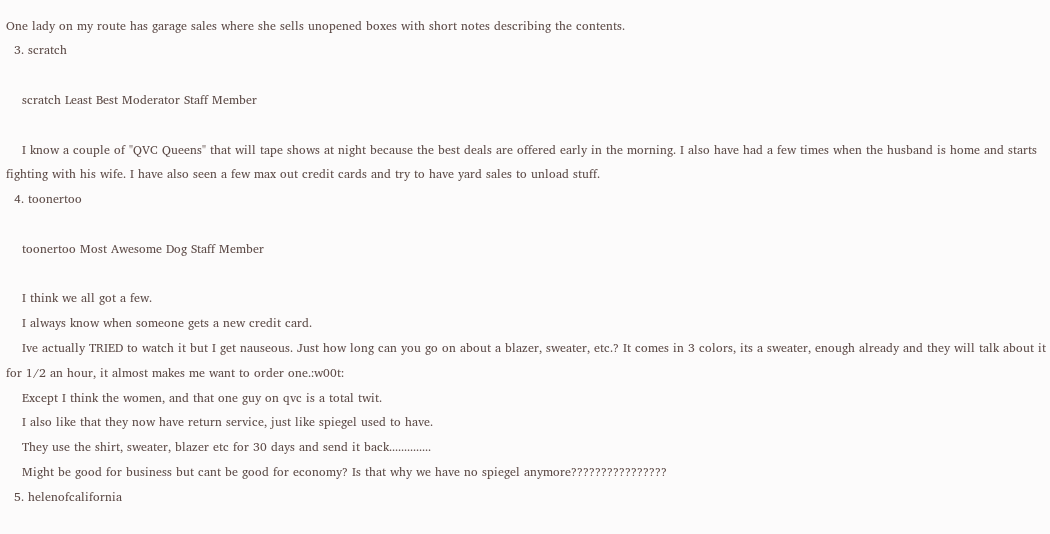One lady on my route has garage sales where she sells unopened boxes with short notes describing the contents.
  3. scratch

    scratch Least Best Moderator Staff Member

    I know a couple of "QVC Queens" that will tape shows at night because the best deals are offered early in the morning. I also have had a few times when the husband is home and starts fighting with his wife. I have also seen a few max out credit cards and try to have yard sales to unload stuff.
  4. toonertoo

    toonertoo Most Awesome Dog Staff Member

    I think we all got a few.
    I always know when someone gets a new credit card.
    Ive actually TRIED to watch it but I get nauseous. Just how long can you go on about a blazer, sweater, etc.? It comes in 3 colors, its a sweater, enough already and they will talk about it for 1/2 an hour, it almost makes me want to order one.:w00t:
    Except I think the women, and that one guy on qvc is a total twit.
    I also like that they now have return service, just like spiegel used to have.
    They use the shirt, sweater, blazer etc for 30 days and send it back..............
    Might be good for business but cant be good for economy? Is that why we have no spiegel anymore????????????????
  5. helenofcalifornia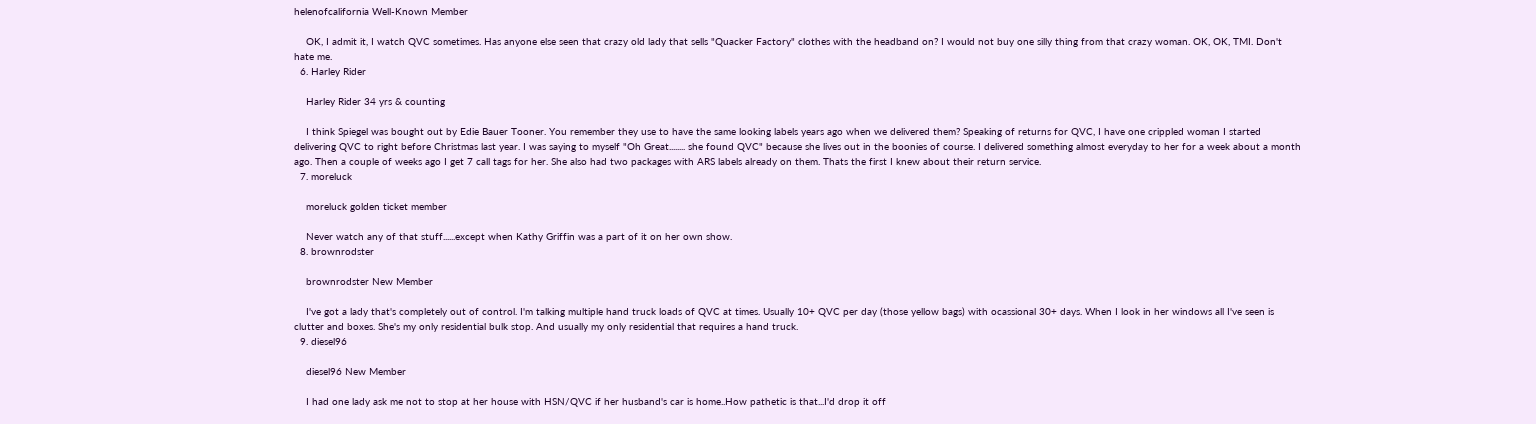helenofcalifornia Well-Known Member

    OK, I admit it, I watch QVC sometimes. Has anyone else seen that crazy old lady that sells "Quacker Factory" clothes with the headband on? I would not buy one silly thing from that crazy woman. OK, OK, TMI. Don't hate me.
  6. Harley Rider

    Harley Rider 34 yrs & counting

    I think Spiegel was bought out by Edie Bauer Tooner. You remember they use to have the same looking labels years ago when we delivered them? Speaking of returns for QVC, I have one crippled woman I started delivering QVC to right before Christmas last year. I was saying to myself "Oh Great........ she found QVC" because she lives out in the boonies of course. I delivered something almost everyday to her for a week about a month ago. Then a couple of weeks ago I get 7 call tags for her. She also had two packages with ARS labels already on them. Thats the first I knew about their return service.
  7. moreluck

    moreluck golden ticket member

    Never watch any of that stuff......except when Kathy Griffin was a part of it on her own show.
  8. brownrodster

    brownrodster New Member

    I've got a lady that's completely out of control. I'm talking multiple hand truck loads of QVC at times. Usually 10+ QVC per day (those yellow bags) with ocassional 30+ days. When I look in her windows all I've seen is clutter and boxes. She's my only residential bulk stop. And usually my only residential that requires a hand truck.
  9. diesel96

    diesel96 New Member

    I had one lady ask me not to stop at her house with HSN/QVC if her husband's car is home..How pathetic is that...I'd drop it off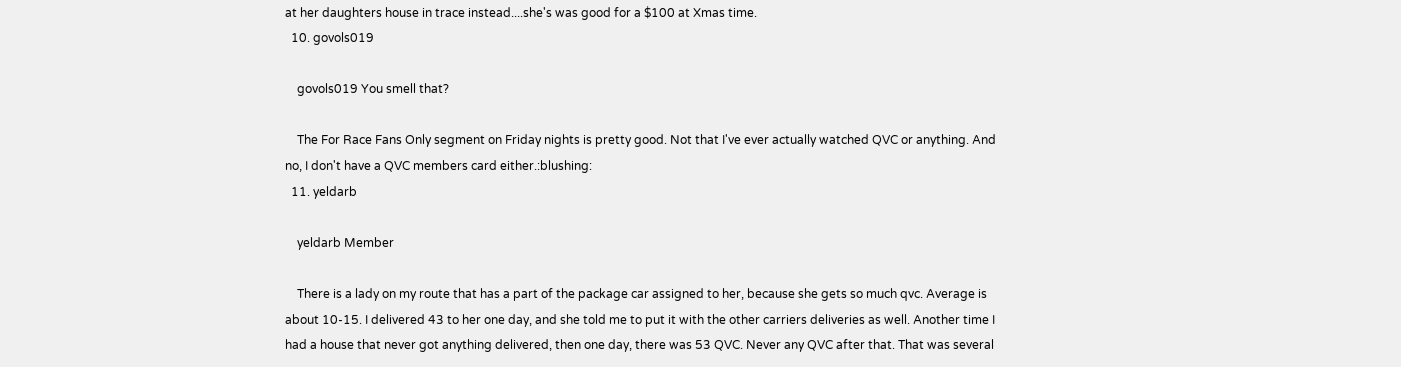at her daughters house in trace instead....she's was good for a $100 at Xmas time.
  10. govols019

    govols019 You smell that?

    The For Race Fans Only segment on Friday nights is pretty good. Not that I've ever actually watched QVC or anything. And no, I don't have a QVC members card either.:blushing:
  11. yeldarb

    yeldarb Member

    There is a lady on my route that has a part of the package car assigned to her, because she gets so much qvc. Average is about 10-15. I delivered 43 to her one day, and she told me to put it with the other carriers deliveries as well. Another time I had a house that never got anything delivered, then one day, there was 53 QVC. Never any QVC after that. That was several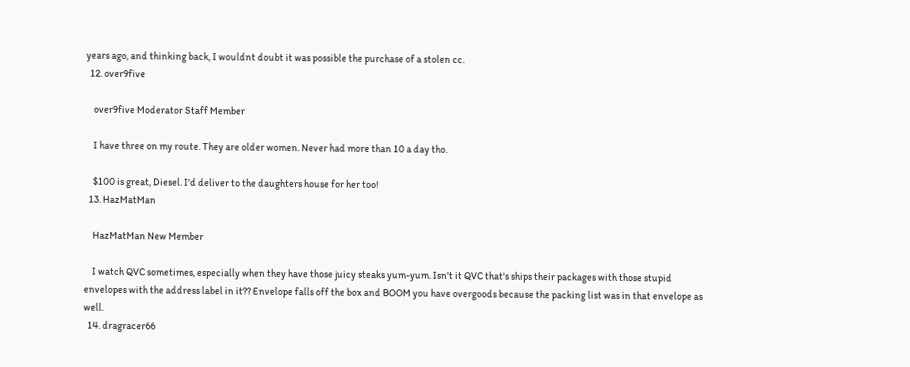years ago, and thinking back, I wouldnt doubt it was possible the purchase of a stolen cc.
  12. over9five

    over9five Moderator Staff Member

    I have three on my route. They are older women. Never had more than 10 a day tho.

    $100 is great, Diesel. I'd deliver to the daughters house for her too!
  13. HazMatMan

    HazMatMan New Member

    I watch QVC sometimes, especially when they have those juicy steaks yum-yum. Isn't it QVC that's ships their packages with those stupid envelopes with the address label in it?? Envelope falls off the box and BOOM you have overgoods because the packing list was in that envelope as well.
  14. dragracer66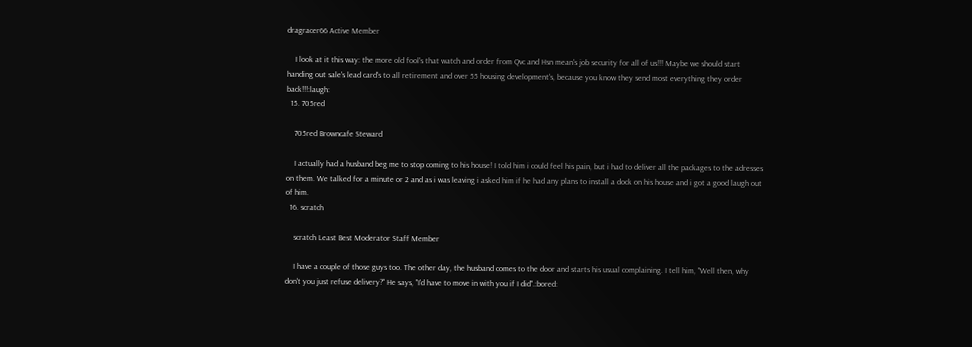dragracer66 Active Member

    I look at it this way: the more old fool's that watch and order from Qvc and Hsn mean's job security for all of us!!! Maybe we should start handing out sale's lead card's to all retirement and over 55 housing development's, because you know they send most everything they order back!!!:laugh:
  15. 705red

    705red Browncafe Steward

    I actually had a husband beg me to stop coming to his house! I told him i could feel his pain, but i had to deliver all the packages to the adresses on them. We talked for a minute or 2 and as i was leaving i asked him if he had any plans to install a dock on his house and i got a good laugh out of him.
  16. scratch

    scratch Least Best Moderator Staff Member

    I have a couple of those guys too. The other day, the husband comes to the door and starts his usual complaining. I tell him, "Well then, why don't you just refuse delivery?" He says, "I'd have to move in with you if I did".:bored: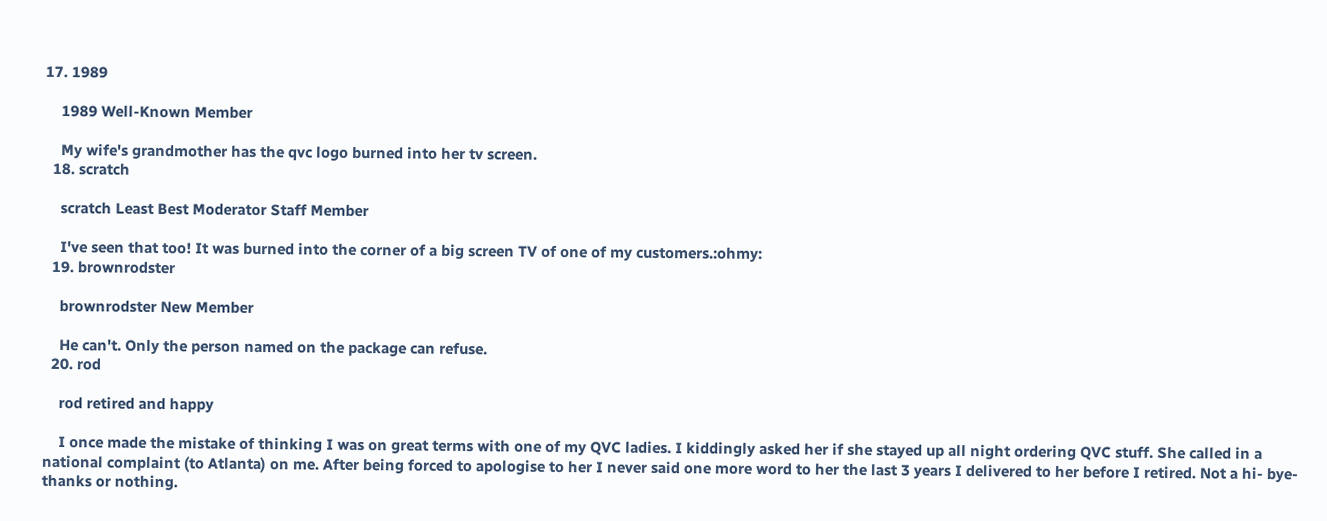17. 1989

    1989 Well-Known Member

    My wife's grandmother has the qvc logo burned into her tv screen.
  18. scratch

    scratch Least Best Moderator Staff Member

    I've seen that too! It was burned into the corner of a big screen TV of one of my customers.:ohmy:
  19. brownrodster

    brownrodster New Member

    He can't. Only the person named on the package can refuse.
  20. rod

    rod retired and happy

    I once made the mistake of thinking I was on great terms with one of my QVC ladies. I kiddingly asked her if she stayed up all night ordering QVC stuff. She called in a national complaint (to Atlanta) on me. After being forced to apologise to her I never said one more word to her the last 3 years I delivered to her before I retired. Not a hi- bye- thanks or nothing.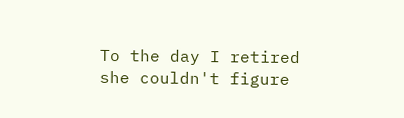To the day I retired she couldn't figure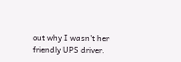out why I wasn't her friendly UPS driver.